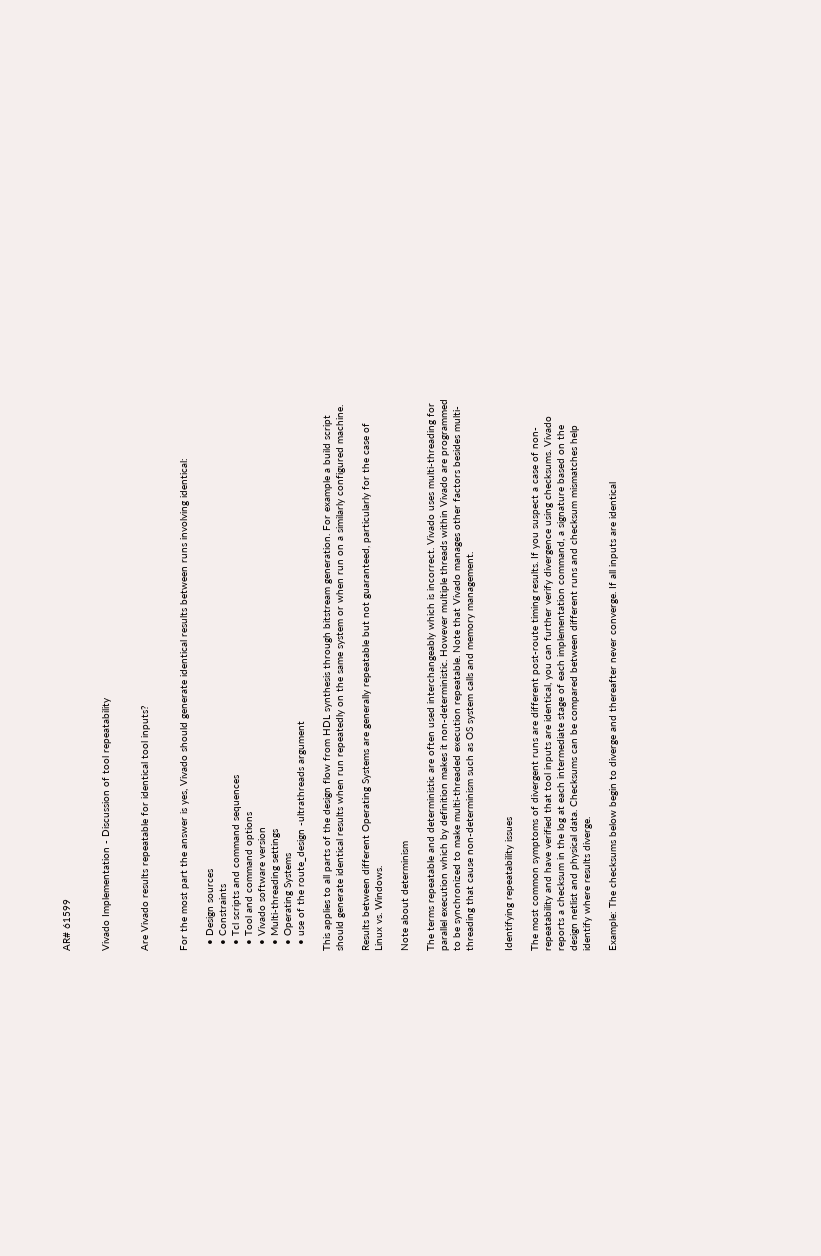AR# 61599


Vivado Implementation - Discussion of tool repeatability


Are Vivado results repeatable for identical tool inputs?


For the most part the answer is yes, Vivado should generate identical results between runs involving identical:

  • Design sources
  • Constraints
  • Tcl scripts and command sequences
  • Tool and command options
  • Vivado software version
  • Multi-threading settings
  • Operating Systems
  • use of the route_design -ultrathreads argument

This applies to all parts of the design flow from HDL synthesis through bitstream generation. For example a build script should generate identical results when run repeatedly on the same system or when run on a similarly configured machine.

Results between different Operating Systems are generally repeatable but not guaranteed, particularly for the case of Linux vs. Windows.

Note about determinism

The terms repeatable and deterministic are often used interchangeably which is incorrect. Vivado uses multi-threading for parallel execution which by definition makes it non-deterministic. However multiple threads within Vivado are programmed to be synchronized to make multi-threaded execution repeatable. Note that Vivado manages other factors besides multi-threading that cause non-determinism such as OS system calls and memory management.


Identifying repeatability issues

The most common symptoms of divergent runs are different post-route timing results. If you suspect a case of non-repeatability and have verified that tool inputs are identical, you can further verify divergence using checksums. Vivado reports a checksum in the log at each intermediate stage of each implementation command, a signature based on the design netlist and physical data. Checksums can be compared between different runs and checksum mismatches help identify where results diverge.

Example: The checksums below begin to diverge and thereafter never converge. If all inputs are identical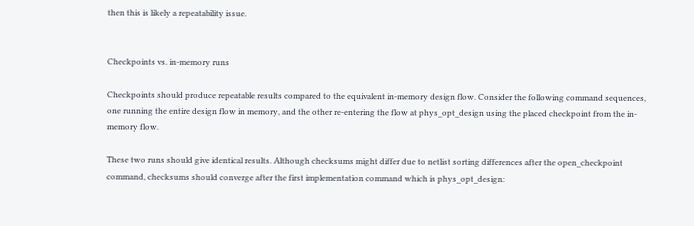then this is likely a repeatability issue.


Checkpoints vs. in-memory runs

Checkpoints should produce repeatable results compared to the equivalent in-memory design flow. Consider the following command sequences, one running the entire design flow in memory, and the other re-entering the flow at phys_opt_design using the placed checkpoint from the in-memory flow.

These two runs should give identical results. Although checksums might differ due to netlist sorting differences after the open_checkpoint command, checksums should converge after the first implementation command which is phys_opt_design: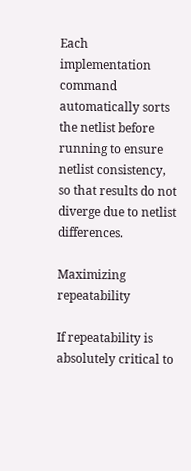Each implementation command automatically sorts the netlist before running to ensure netlist consistency, so that results do not diverge due to netlist differences.

Maximizing repeatability

If repeatability is absolutely critical to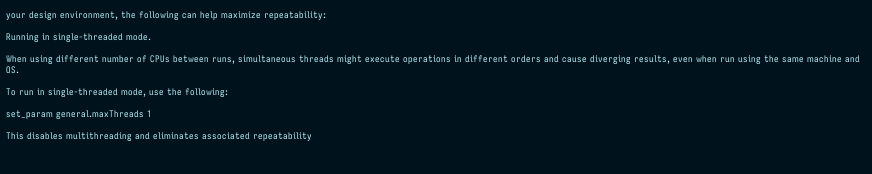your design environment, the following can help maximize repeatability:

Running in single-threaded mode.

When using different number of CPUs between runs, simultaneous threads might execute operations in different orders and cause diverging results, even when run using the same machine and OS.

To run in single-threaded mode, use the following:

set_param general.maxThreads 1

This disables multithreading and eliminates associated repeatability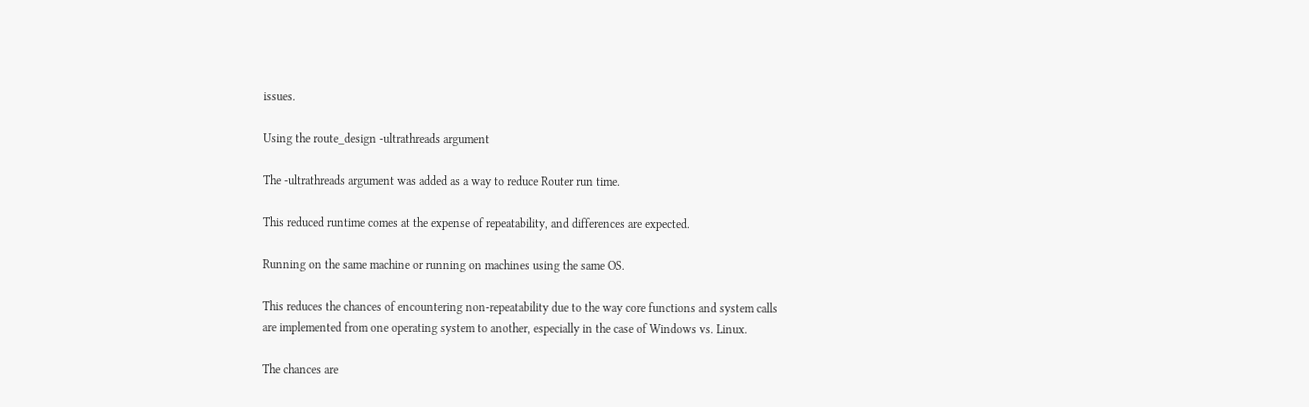issues.

Using the route_design -ultrathreads argument

The -ultrathreads argument was added as a way to reduce Router run time.

This reduced runtime comes at the expense of repeatability, and differences are expected.

Running on the same machine or running on machines using the same OS.

This reduces the chances of encountering non-repeatability due to the way core functions and system calls are implemented from one operating system to another, especially in the case of Windows vs. Linux.

The chances are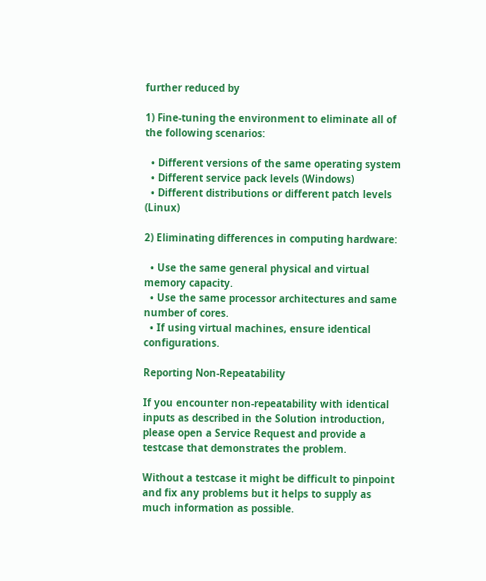further reduced by

1) Fine-tuning the environment to eliminate all of the following scenarios:

  • Different versions of the same operating system
  • Different service pack levels (Windows)
  • Different distributions or different patch levels (Linux)

2) Eliminating differences in computing hardware:

  • Use the same general physical and virtual memory capacity.
  • Use the same processor architectures and same number of cores.
  • If using virtual machines, ensure identical configurations.

Reporting Non-Repeatability

If you encounter non-repeatability with identical inputs as described in the Solution introduction, please open a Service Request and provide a testcase that demonstrates the problem.

Without a testcase it might be difficult to pinpoint and fix any problems but it helps to supply as much information as possible.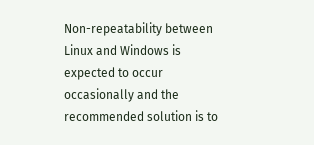Non-repeatability between Linux and Windows is expected to occur occasionally and the recommended solution is to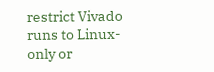restrict Vivado runs to Linux-only or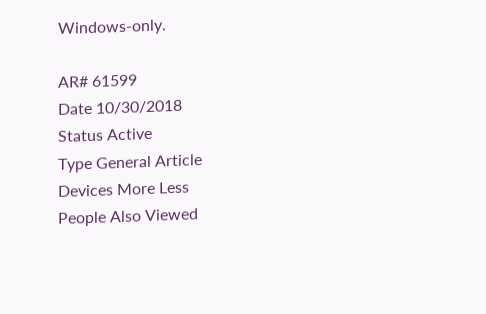Windows-only.

AR# 61599
Date 10/30/2018
Status Active
Type General Article
Devices More Less
People Also Viewed